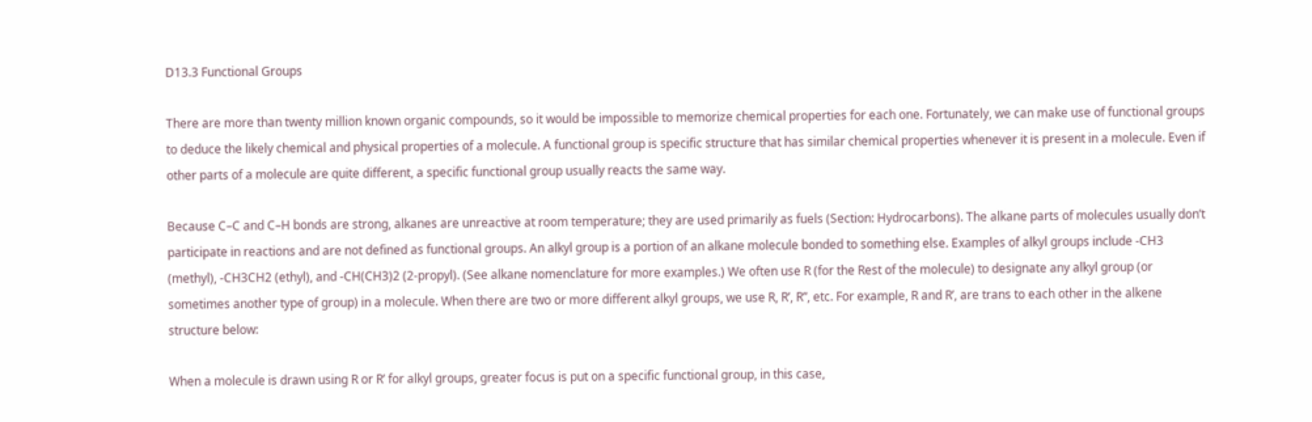D13.3 Functional Groups

There are more than twenty million known organic compounds, so it would be impossible to memorize chemical properties for each one. Fortunately, we can make use of functional groups to deduce the likely chemical and physical properties of a molecule. A functional group is specific structure that has similar chemical properties whenever it is present in a molecule. Even if other parts of a molecule are quite different, a specific functional group usually reacts the same way.

Because C–C and C–H bonds are strong, alkanes are unreactive at room temperature; they are used primarily as fuels (Section: Hydrocarbons). The alkane parts of molecules usually don’t participate in reactions and are not defined as functional groups. An alkyl group is a portion of an alkane molecule bonded to something else. Examples of alkyl groups include -CH3 (methyl), -CH3CH2 (ethyl), and -CH(CH3)2 (2-propyl). (See alkane nomenclature for more examples.) We often use R (for the Rest of the molecule) to designate any alkyl group (or sometimes another type of group) in a molecule. When there are two or more different alkyl groups, we use R, R’, R”, etc. For example, R and R’, are trans to each other in the alkene structure below:

When a molecule is drawn using R or R’ for alkyl groups, greater focus is put on a specific functional group, in this case,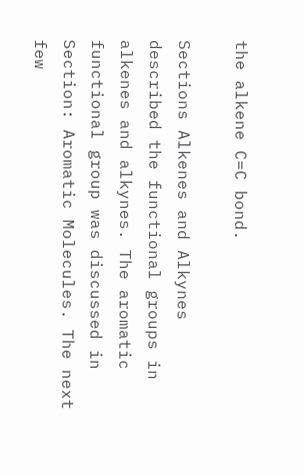the alkene C=C bond.

Sections Alkenes and Alkynes described the functional groups in alkenes and alkynes. The aromatic functional group was discussed in Section: Aromatic Molecules. The next few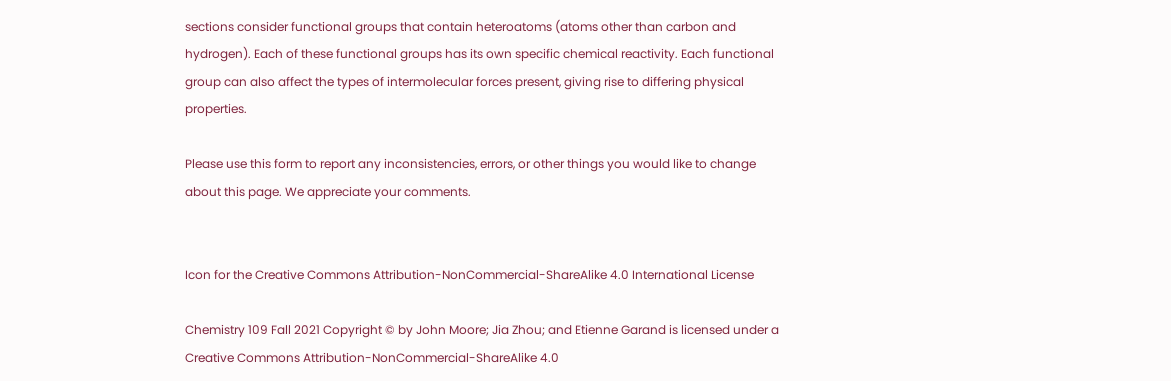sections consider functional groups that contain heteroatoms (atoms other than carbon and hydrogen). Each of these functional groups has its own specific chemical reactivity. Each functional group can also affect the types of intermolecular forces present, giving rise to differing physical properties.

Please use this form to report any inconsistencies, errors, or other things you would like to change about this page. We appreciate your comments.


Icon for the Creative Commons Attribution-NonCommercial-ShareAlike 4.0 International License

Chemistry 109 Fall 2021 Copyright © by John Moore; Jia Zhou; and Etienne Garand is licensed under a Creative Commons Attribution-NonCommercial-ShareAlike 4.0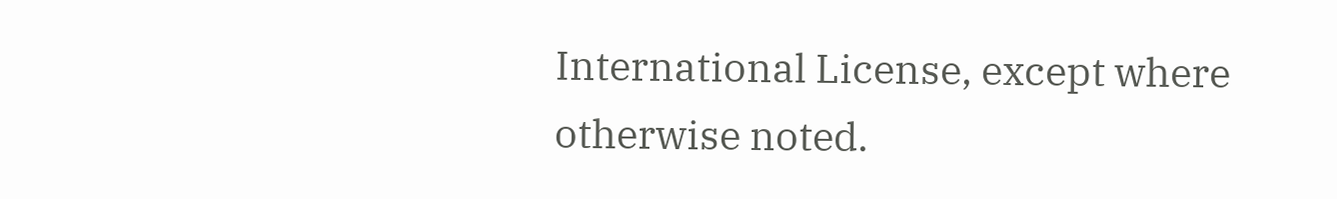International License, except where otherwise noted.